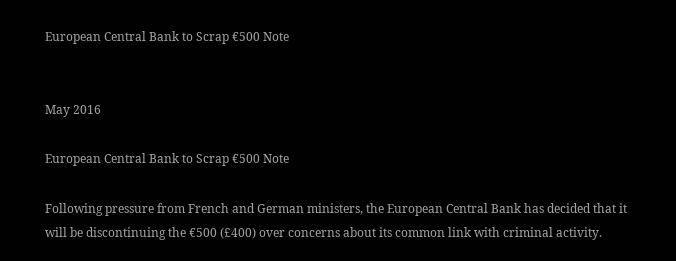European Central Bank to Scrap €500 Note


May 2016

European Central Bank to Scrap €500 Note

Following pressure from French and German ministers, the European Central Bank has decided that it will be discontinuing the €500 (£400) over concerns about its common link with criminal activity.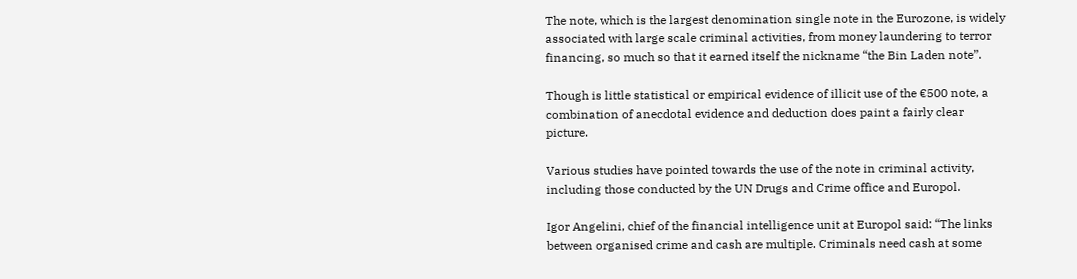The note, which is the largest denomination single note in the Eurozone, is widely associated with large scale criminal activities, from money laundering to terror financing, so much so that it earned itself the nickname “the Bin Laden note”.

Though is little statistical or empirical evidence of illicit use of the €500 note, a combination of anecdotal evidence and deduction does paint a fairly clear picture.

Various studies have pointed towards the use of the note in criminal activity, including those conducted by the UN Drugs and Crime office and Europol.

Igor Angelini, chief of the financial intelligence unit at Europol said: “The links between organised crime and cash are multiple. Criminals need cash at some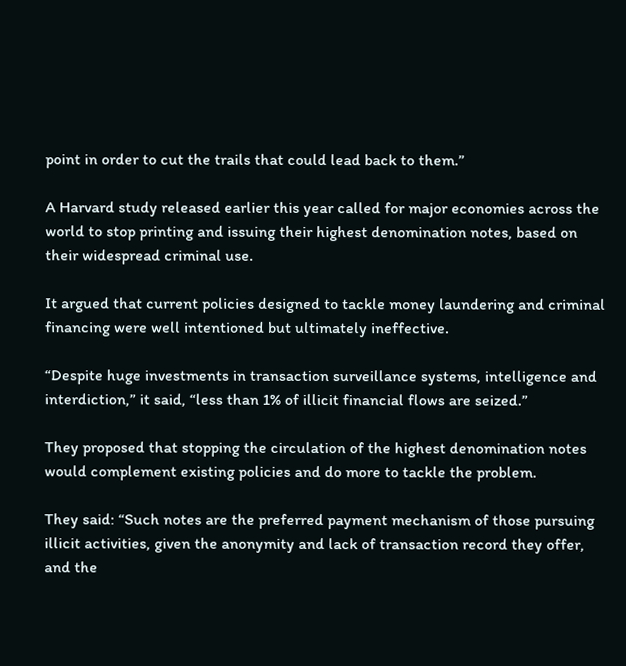point in order to cut the trails that could lead back to them.”

A Harvard study released earlier this year called for major economies across the world to stop printing and issuing their highest denomination notes, based on their widespread criminal use.

It argued that current policies designed to tackle money laundering and criminal financing were well intentioned but ultimately ineffective.

“Despite huge investments in transaction surveillance systems, intelligence and interdiction,” it said, “less than 1% of illicit financial flows are seized.”

They proposed that stopping the circulation of the highest denomination notes would complement existing policies and do more to tackle the problem.

They said: “Such notes are the preferred payment mechanism of those pursuing illicit activities, given the anonymity and lack of transaction record they offer, and the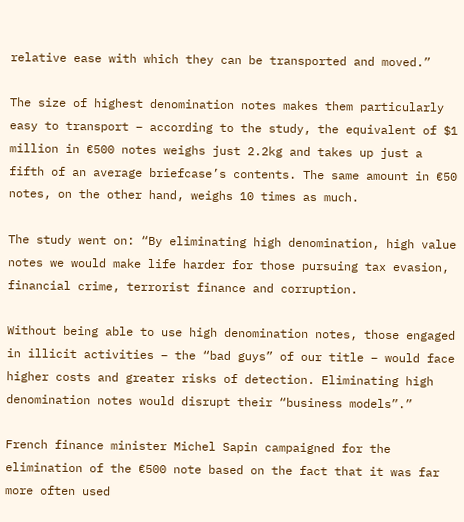relative ease with which they can be transported and moved.”

The size of highest denomination notes makes them particularly easy to transport – according to the study, the equivalent of $1 million in €500 notes weighs just 2.2kg and takes up just a fifth of an average briefcase’s contents. The same amount in €50 notes, on the other hand, weighs 10 times as much.

The study went on: “By eliminating high denomination, high value notes we would make life harder for those pursuing tax evasion, financial crime, terrorist finance and corruption.

Without being able to use high denomination notes, those engaged in illicit activities – the “bad guys” of our title – would face higher costs and greater risks of detection. Eliminating high denomination notes would disrupt their “business models”.”

French finance minister Michel Sapin campaigned for the elimination of the €500 note based on the fact that it was far more often used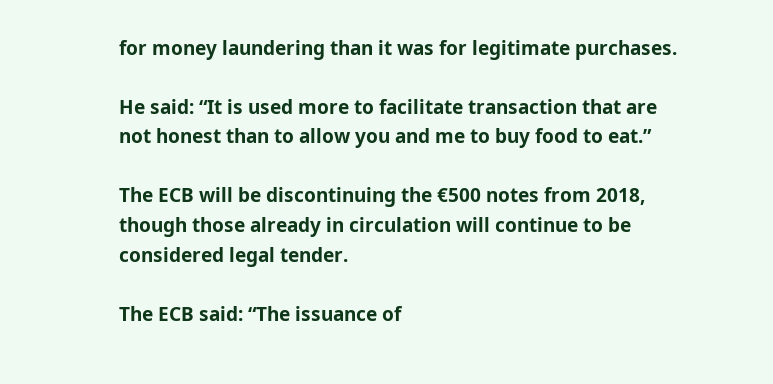for money laundering than it was for legitimate purchases.

He said: “It is used more to facilitate transaction that are not honest than to allow you and me to buy food to eat.”

The ECB will be discontinuing the €500 notes from 2018, though those already in circulation will continue to be considered legal tender.

The ECB said: “The issuance of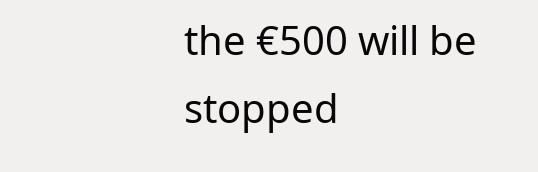the €500 will be stopped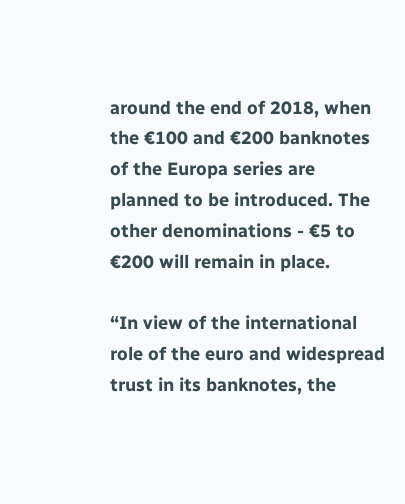around the end of 2018, when the €100 and €200 banknotes of the Europa series are planned to be introduced. The other denominations - €5 to €200 will remain in place.

“In view of the international role of the euro and widespread trust in its banknotes, the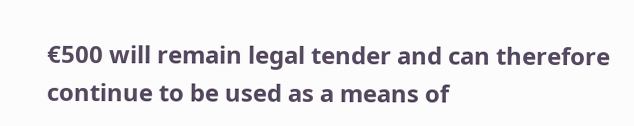€500 will remain legal tender and can therefore continue to be used as a means of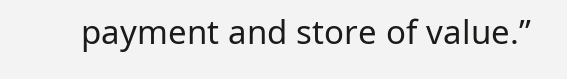payment and store of value.”